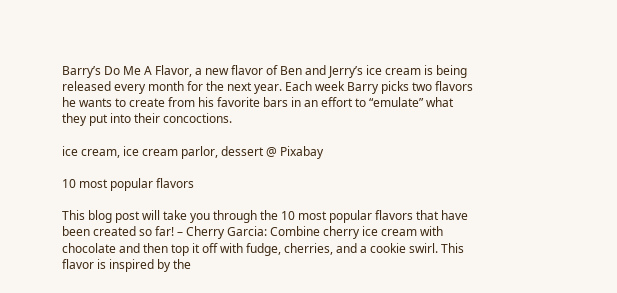Barry’s Do Me A Flavor, a new flavor of Ben and Jerry’s ice cream is being released every month for the next year. Each week Barry picks two flavors he wants to create from his favorite bars in an effort to “emulate” what they put into their concoctions.

ice cream, ice cream parlor, dessert @ Pixabay

10 most popular flavors

This blog post will take you through the 10 most popular flavors that have been created so far! – Cherry Garcia: Combine cherry ice cream with chocolate and then top it off with fudge, cherries, and a cookie swirl. This flavor is inspired by the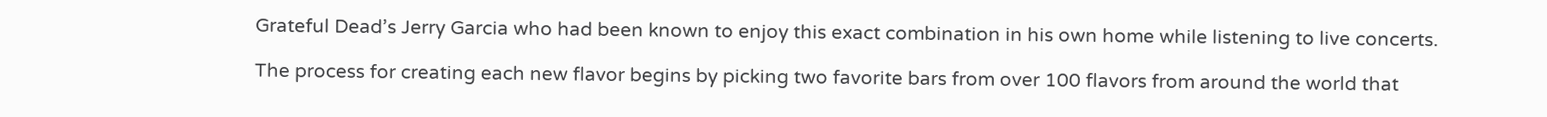Grateful Dead’s Jerry Garcia who had been known to enjoy this exact combination in his own home while listening to live concerts.

The process for creating each new flavor begins by picking two favorite bars from over 100 flavors from around the world that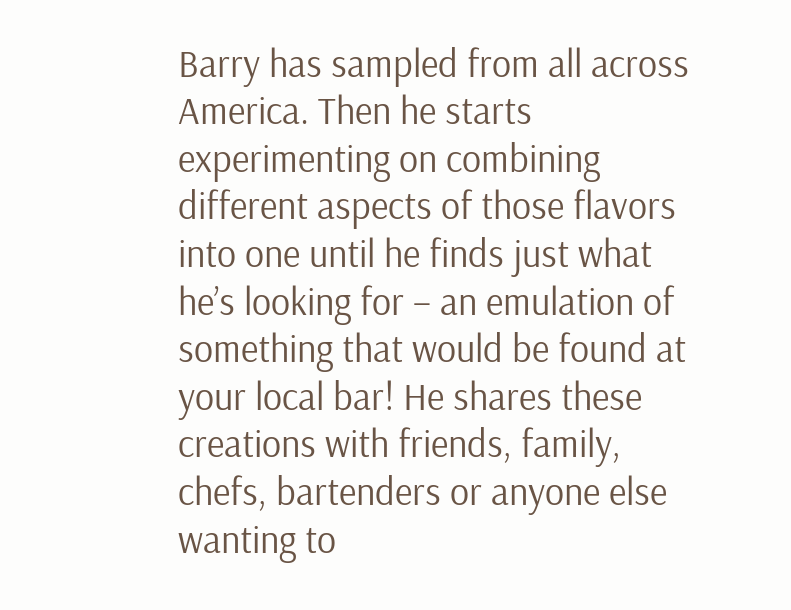Barry has sampled from all across America. Then he starts experimenting on combining different aspects of those flavors into one until he finds just what he’s looking for – an emulation of something that would be found at your local bar! He shares these creations with friends, family, chefs, bartenders or anyone else wanting to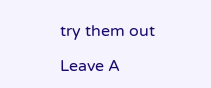try them out

Leave A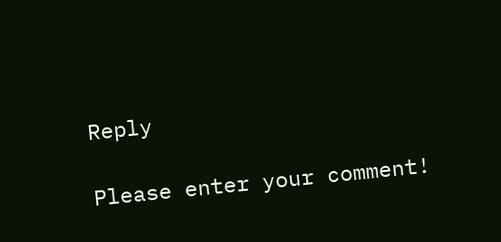Reply

Please enter your comment!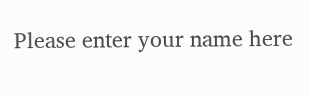Please enter your name here